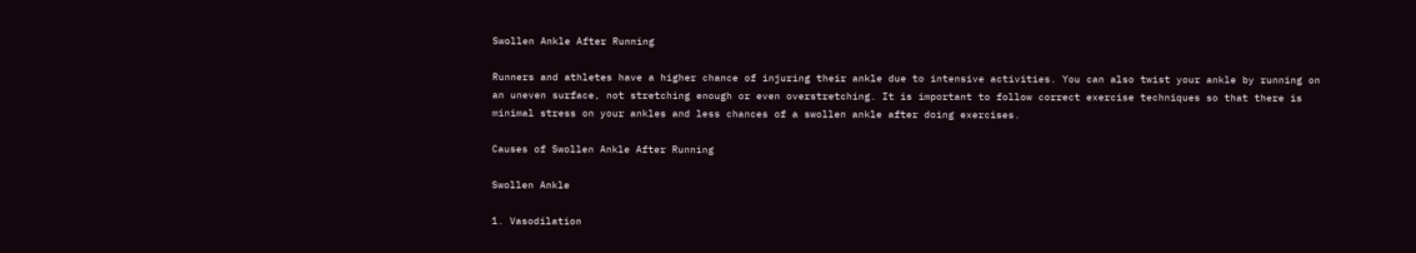Swollen Ankle After Running

Runners and athletes have a higher chance of injuring their ankle due to intensive activities. You can also twist your ankle by running on an uneven surface, not stretching enough or even overstretching. It is important to follow correct exercise techniques so that there is minimal stress on your ankles and less chances of a swollen ankle after doing exercises.

Causes of Swollen Ankle After Running

Swollen Ankle

1. Vasodilation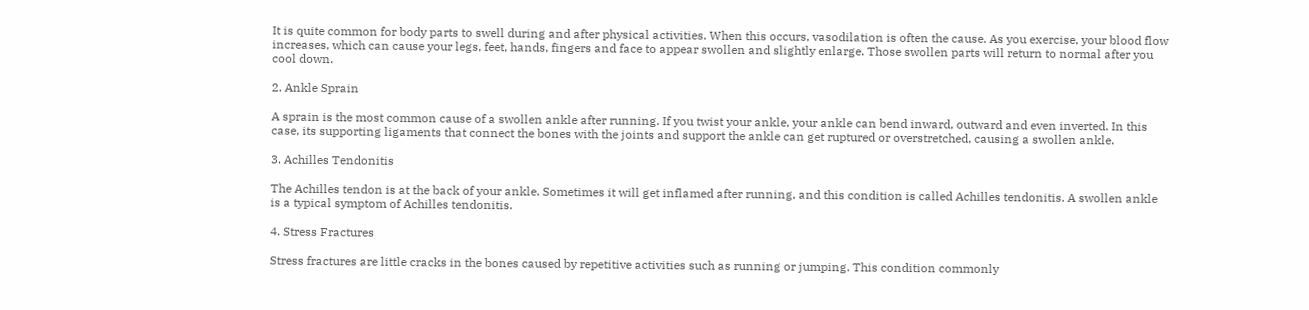It is quite common for body parts to swell during and after physical activities. When this occurs, vasodilation is often the cause. As you exercise, your blood flow increases, which can cause your legs, feet, hands, fingers and face to appear swollen and slightly enlarge. Those swollen parts will return to normal after you cool down.

2. Ankle Sprain

A sprain is the most common cause of a swollen ankle after running. If you twist your ankle, your ankle can bend inward, outward and even inverted. In this case, its supporting ligaments that connect the bones with the joints and support the ankle can get ruptured or overstretched, causing a swollen ankle.

3. Achilles Tendonitis

The Achilles tendon is at the back of your ankle. Sometimes it will get inflamed after running, and this condition is called Achilles tendonitis. A swollen ankle is a typical symptom of Achilles tendonitis.

4. Stress Fractures

Stress fractures are little cracks in the bones caused by repetitive activities such as running or jumping. This condition commonly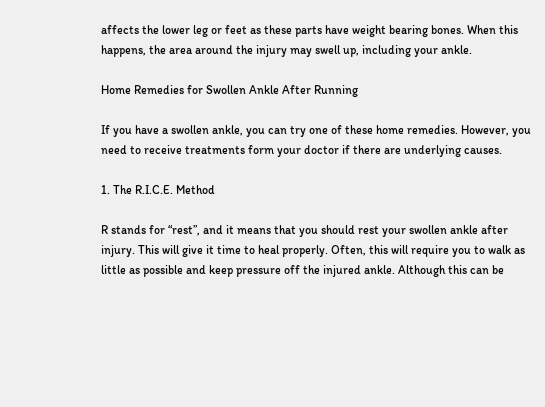affects the lower leg or feet as these parts have weight bearing bones. When this happens, the area around the injury may swell up, including your ankle.

Home Remedies for Swollen Ankle After Running

If you have a swollen ankle, you can try one of these home remedies. However, you need to receive treatments form your doctor if there are underlying causes.

1. The R.I.C.E. Method

R stands for “rest”, and it means that you should rest your swollen ankle after injury. This will give it time to heal properly. Often, this will require you to walk as little as possible and keep pressure off the injured ankle. Although this can be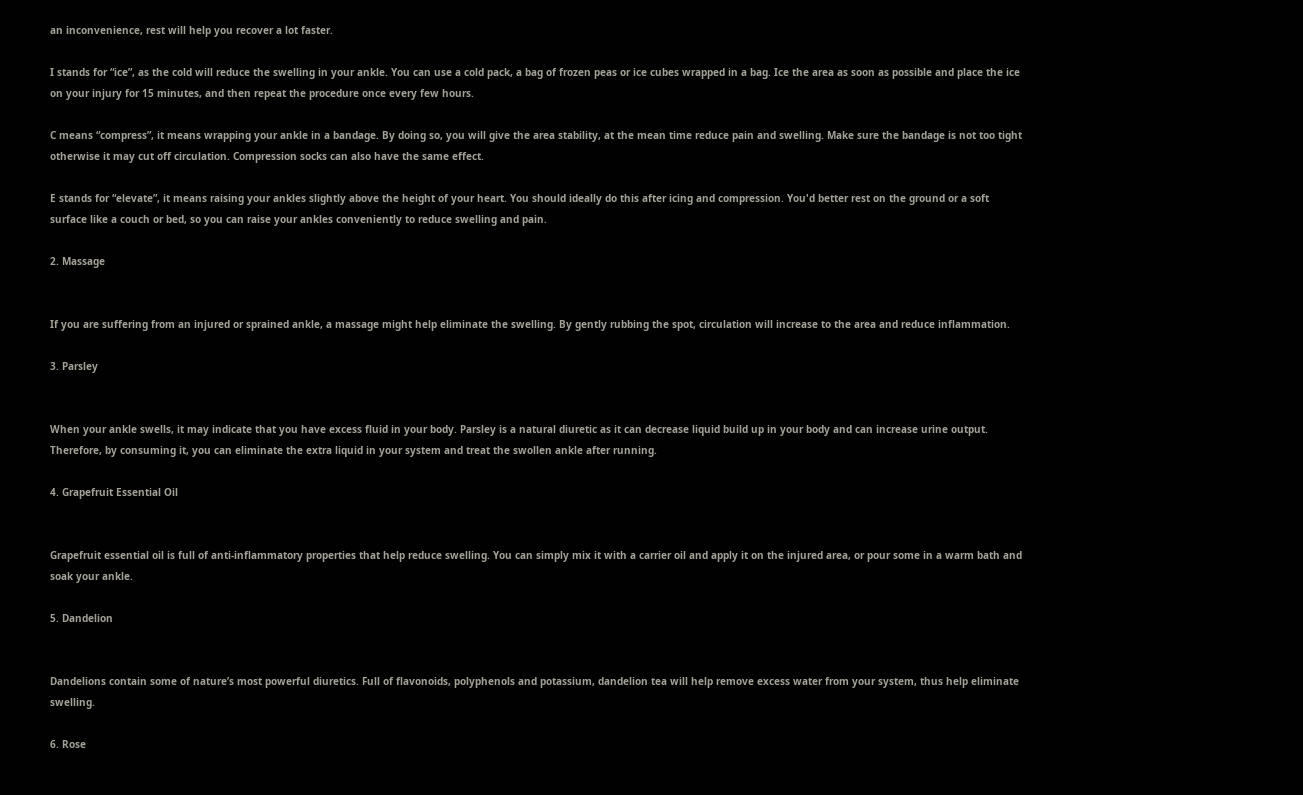an inconvenience, rest will help you recover a lot faster.

I stands for “ice”, as the cold will reduce the swelling in your ankle. You can use a cold pack, a bag of frozen peas or ice cubes wrapped in a bag. Ice the area as soon as possible and place the ice on your injury for 15 minutes, and then repeat the procedure once every few hours.

C means “compress”, it means wrapping your ankle in a bandage. By doing so, you will give the area stability, at the mean time reduce pain and swelling. Make sure the bandage is not too tight otherwise it may cut off circulation. Compression socks can also have the same effect.

E stands for “elevate”, it means raising your ankles slightly above the height of your heart. You should ideally do this after icing and compression. You'd better rest on the ground or a soft surface like a couch or bed, so you can raise your ankles conveniently to reduce swelling and pain.

2. Massage


If you are suffering from an injured or sprained ankle, a massage might help eliminate the swelling. By gently rubbing the spot, circulation will increase to the area and reduce inflammation.

3. Parsley


When your ankle swells, it may indicate that you have excess fluid in your body. Parsley is a natural diuretic as it can decrease liquid build up in your body and can increase urine output. Therefore, by consuming it, you can eliminate the extra liquid in your system and treat the swollen ankle after running.

4. Grapefruit Essential Oil


Grapefruit essential oil is full of anti-inflammatory properties that help reduce swelling. You can simply mix it with a carrier oil and apply it on the injured area, or pour some in a warm bath and soak your ankle.

5. Dandelion


Dandelions contain some of nature’s most powerful diuretics. Full of flavonoids, polyphenols and potassium, dandelion tea will help remove excess water from your system, thus help eliminate swelling.

6. Rose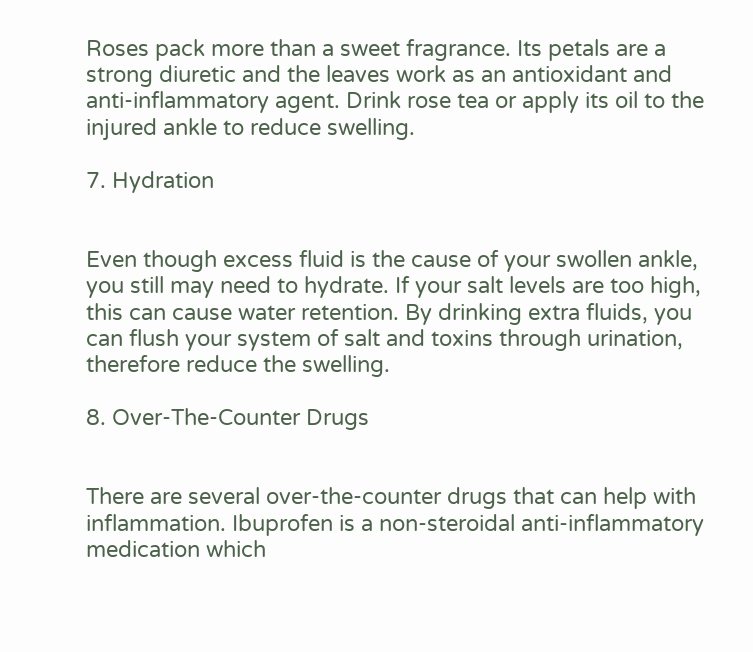Roses pack more than a sweet fragrance. Its petals are a strong diuretic and the leaves work as an antioxidant and anti-inflammatory agent. Drink rose tea or apply its oil to the injured ankle to reduce swelling.

7. Hydration


Even though excess fluid is the cause of your swollen ankle, you still may need to hydrate. If your salt levels are too high, this can cause water retention. By drinking extra fluids, you can flush your system of salt and toxins through urination, therefore reduce the swelling.

8. Over-The-Counter Drugs


There are several over-the-counter drugs that can help with inflammation. Ibuprofen is a non-steroidal anti-inflammatory medication which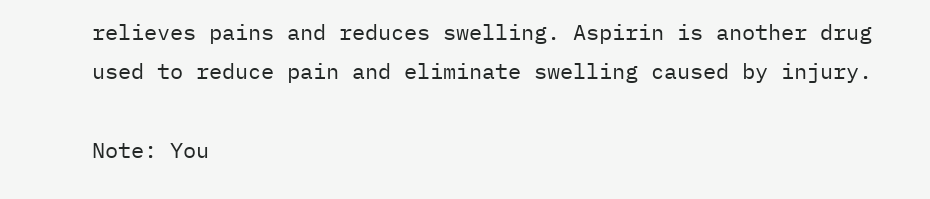relieves pains and reduces swelling. Aspirin is another drug used to reduce pain and eliminate swelling caused by injury.

Note: You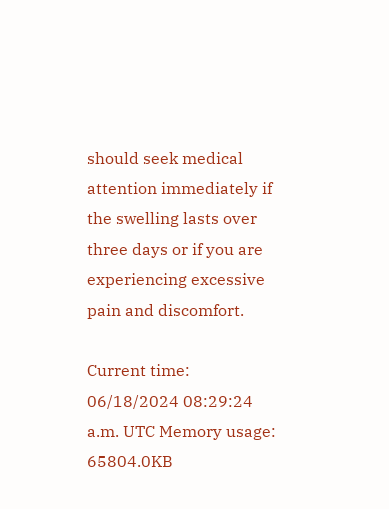should seek medical attention immediately if the swelling lasts over three days or if you are experiencing excessive pain and discomfort.

Current time: 06/18/2024 08:29:24 a.m. UTC Memory usage: 65804.0KB